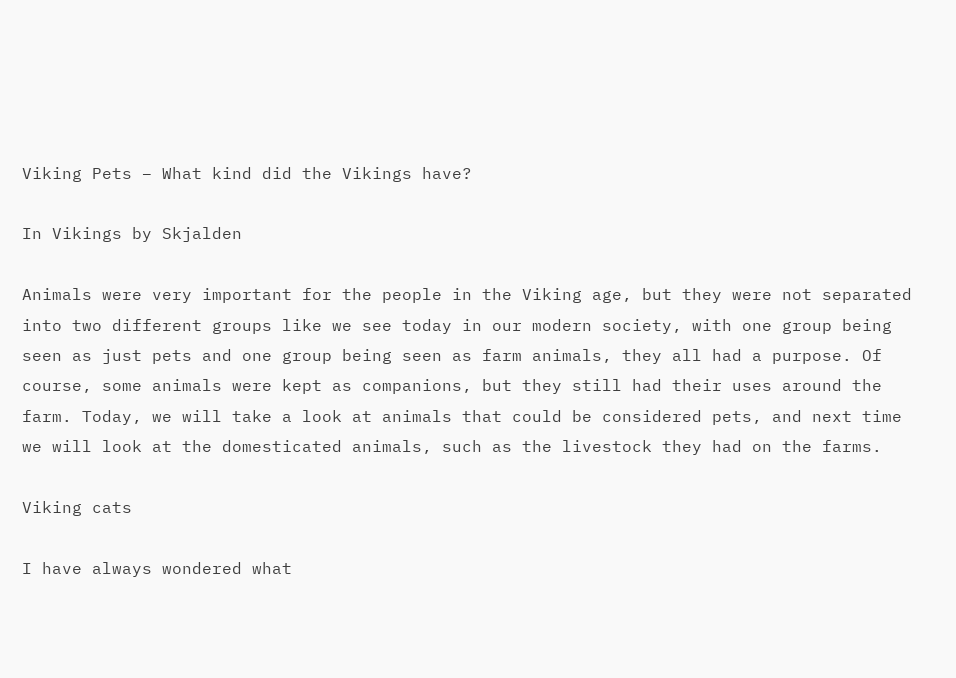Viking Pets – What kind did the Vikings have?

In Vikings by Skjalden

Animals were very important for the people in the Viking age, but they were not separated into two different groups like we see today in our modern society, with one group being seen as just pets and one group being seen as farm animals, they all had a purpose. Of course, some animals were kept as companions, but they still had their uses around the farm. Today, we will take a look at animals that could be considered pets, and next time we will look at the domesticated animals, such as the livestock they had on the farms.

Viking cats

I have always wondered what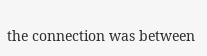the connection was between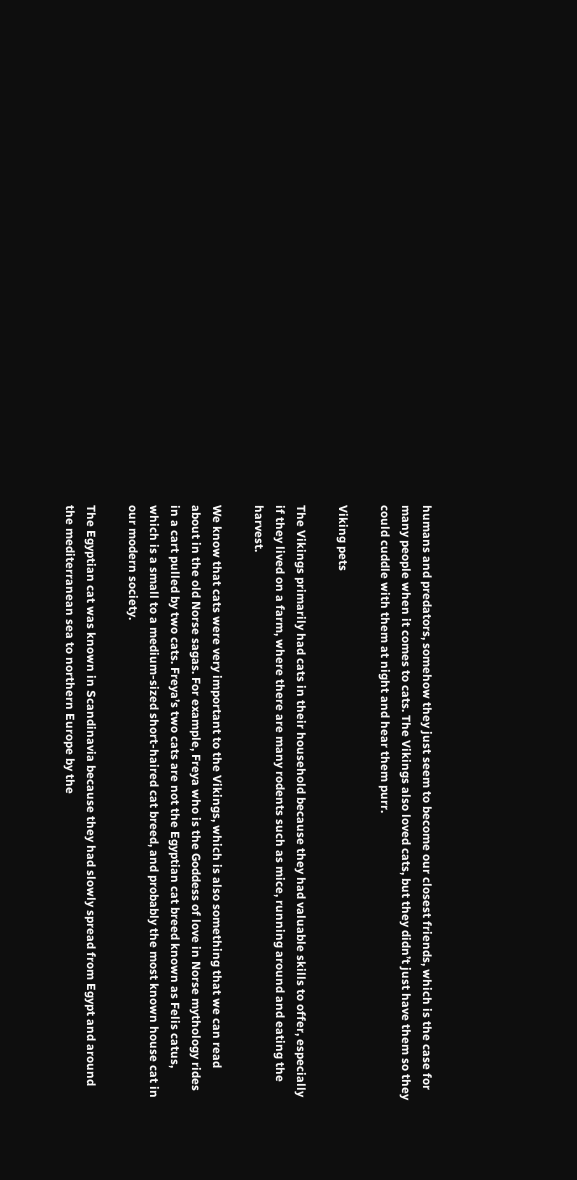humans and predators, somehow they just seem to become our closest friends, which is the case for many people when it comes to cats. The Vikings also loved cats, but they didn’t just have them so they could cuddle with them at night and hear them purr.

Viking pets

The Vikings primarily had cats in their household because they had valuable skills to offer, especially if they lived on a farm, where there are many rodents such as mice, running around and eating the harvest.

We know that cats were very important to the Vikings, which is also something that we can read about in the old Norse sagas. For example, Freya who is the Goddess of love in Norse mythology rides in a cart pulled by two cats. Freya’s two cats are not the Egyptian cat breed known as Felis catus, which is a small to a medium-sized short-haired cat breed, and probably the most known house cat in our modern society.

The Egyptian cat was known in Scandinavia because they had slowly spread from Egypt and around the mediterranean sea to northern Europe by the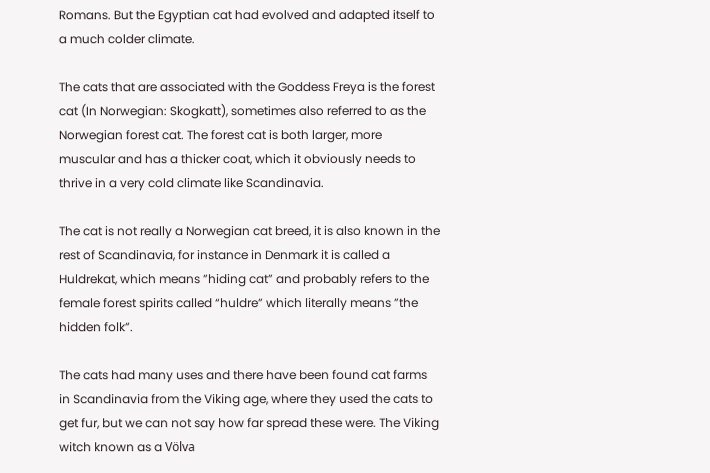Romans. But the Egyptian cat had evolved and adapted itself to a much colder climate.

The cats that are associated with the Goddess Freya is the forest cat (In Norwegian: Skogkatt), sometimes also referred to as the Norwegian forest cat. The forest cat is both larger, more muscular and has a thicker coat, which it obviously needs to thrive in a very cold climate like Scandinavia.

The cat is not really a Norwegian cat breed, it is also known in the rest of Scandinavia, for instance in Denmark it is called a Huldrekat, which means ”hiding cat” and probably refers to the female forest spirits called “huldre” which literally means ”the hidden folk”.

The cats had many uses and there have been found cat farms in Scandinavia from the Viking age, where they used the cats to get fur, but we can not say how far spread these were. The Viking witch known as a Völva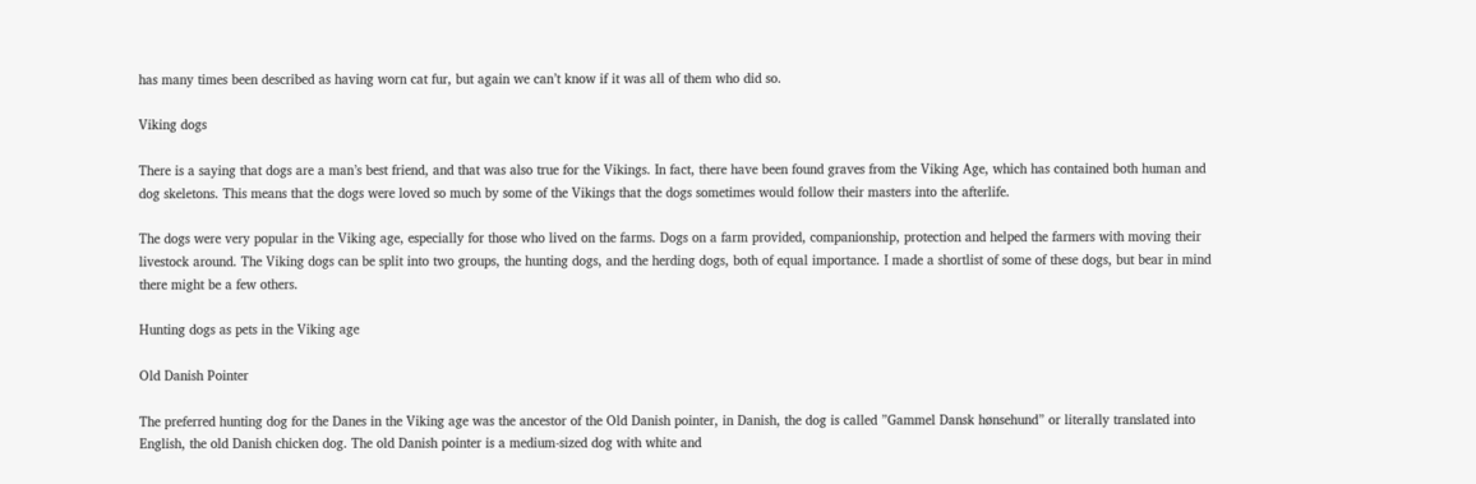has many times been described as having worn cat fur, but again we can’t know if it was all of them who did so.

Viking dogs

There is a saying that dogs are a man’s best friend, and that was also true for the Vikings. In fact, there have been found graves from the Viking Age, which has contained both human and dog skeletons. This means that the dogs were loved so much by some of the Vikings that the dogs sometimes would follow their masters into the afterlife.

The dogs were very popular in the Viking age, especially for those who lived on the farms. Dogs on a farm provided, companionship, protection and helped the farmers with moving their livestock around. The Viking dogs can be split into two groups, the hunting dogs, and the herding dogs, both of equal importance. I made a shortlist of some of these dogs, but bear in mind there might be a few others.

Hunting dogs as pets in the Viking age

Old Danish Pointer

The preferred hunting dog for the Danes in the Viking age was the ancestor of the Old Danish pointer, in Danish, the dog is called ”Gammel Dansk hønsehund” or literally translated into English, the old Danish chicken dog. The old Danish pointer is a medium-sized dog with white and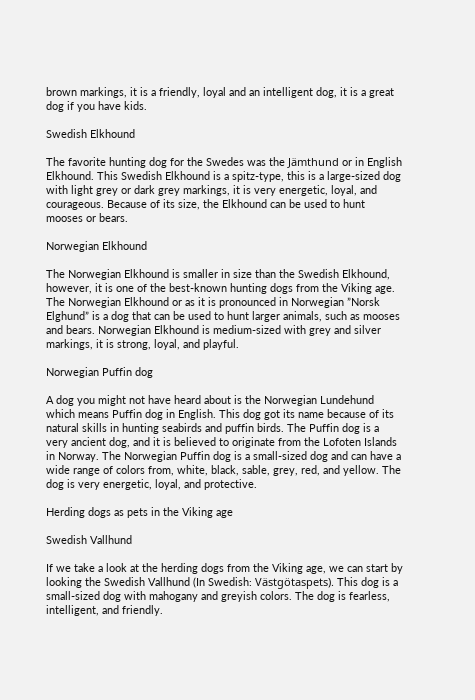brown markings, it is a friendly, loyal and an intelligent dog, it is a great dog if you have kids.

Swedish Elkhound

The favorite hunting dog for the Swedes was the Jämthund or in English Elkhound. This Swedish Elkhound is a spitz-type, this is a large-sized dog with light grey or dark grey markings, it is very energetic, loyal, and courageous. Because of its size, the Elkhound can be used to hunt mooses or bears.

Norwegian Elkhound

The Norwegian Elkhound is smaller in size than the Swedish Elkhound, however, it is one of the best-known hunting dogs from the Viking age. The Norwegian Elkhound or as it is pronounced in Norwegian ”Norsk Elghund” is a dog that can be used to hunt larger animals, such as mooses and bears. Norwegian Elkhound is medium-sized with grey and silver markings, it is strong, loyal, and playful.

Norwegian Puffin dog

A dog you might not have heard about is the Norwegian Lundehund which means Puffin dog in English. This dog got its name because of its natural skills in hunting seabirds and puffin birds. The Puffin dog is a very ancient dog, and it is believed to originate from the Lofoten Islands in Norway. The Norwegian Puffin dog is a small-sized dog and can have a wide range of colors from, white, black, sable, grey, red, and yellow. The dog is very energetic, loyal, and protective.

Herding dogs as pets in the Viking age

Swedish Vallhund

If we take a look at the herding dogs from the Viking age, we can start by looking the Swedish Vallhund (In Swedish: Västgötaspets). This dog is a small-sized dog with mahogany and greyish colors. The dog is fearless, intelligent, and friendly.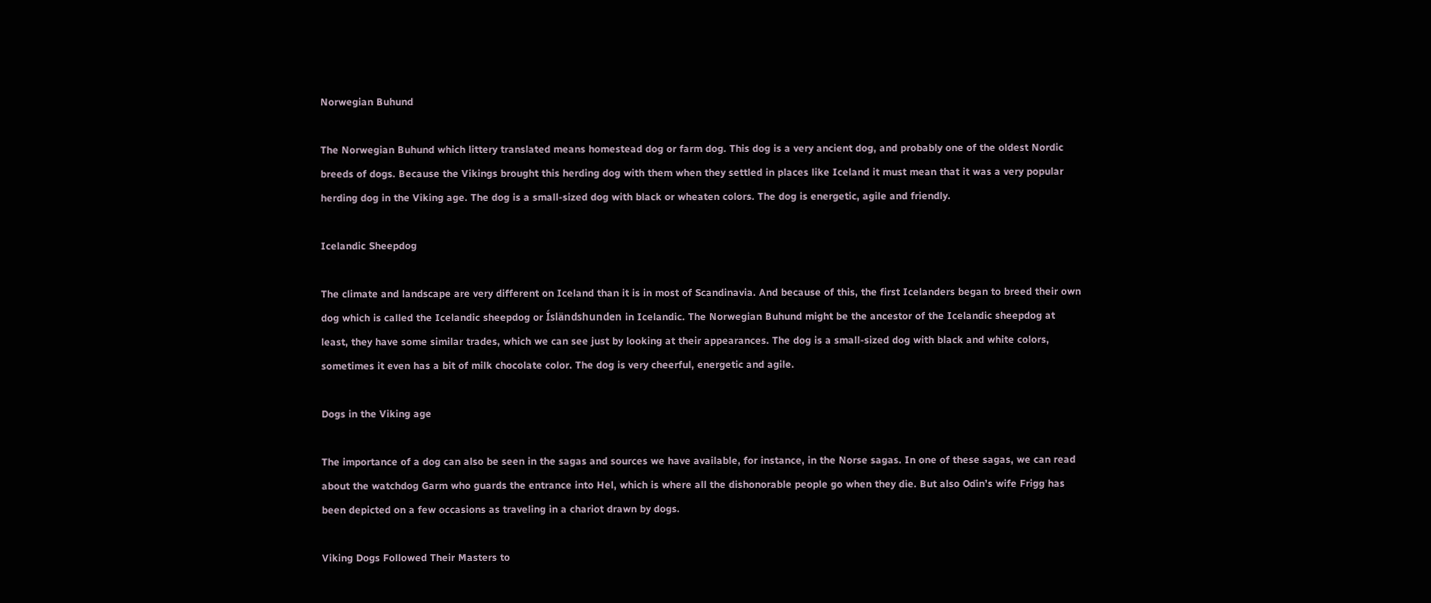Norwegian Buhund

The Norwegian Buhund which littery translated means homestead dog or farm dog. This dog is a very ancient dog, and probably one of the oldest Nordic breeds of dogs. Because the Vikings brought this herding dog with them when they settled in places like Iceland it must mean that it was a very popular herding dog in the Viking age. The dog is a small-sized dog with black or wheaten colors. The dog is energetic, agile and friendly.

Icelandic Sheepdog

The climate and landscape are very different on Iceland than it is in most of Scandinavia. And because of this, the first Icelanders began to breed their own dog which is called the Icelandic sheepdog or Ísländshunden in Icelandic. The Norwegian Buhund might be the ancestor of the Icelandic sheepdog at least, they have some similar trades, which we can see just by looking at their appearances. The dog is a small-sized dog with black and white colors, sometimes it even has a bit of milk chocolate color. The dog is very cheerful, energetic and agile.

Dogs in the Viking age

The importance of a dog can also be seen in the sagas and sources we have available, for instance, in the Norse sagas. In one of these sagas, we can read about the watchdog Garm who guards the entrance into Hel, which is where all the dishonorable people go when they die. But also Odin’s wife Frigg has been depicted on a few occasions as traveling in a chariot drawn by dogs.

Viking Dogs Followed Their Masters to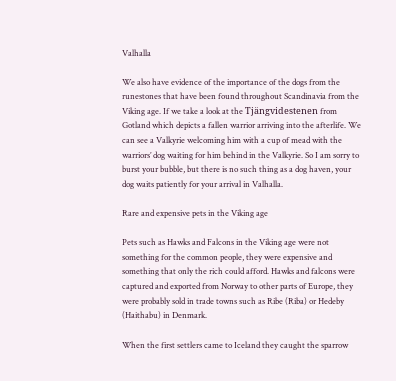Valhalla

We also have evidence of the importance of the dogs from the runestones that have been found throughout Scandinavia from the Viking age. If we take a look at the Tjängvidestenen from Gotland which depicts a fallen warrior arriving into the afterlife. We can see a Valkyrie welcoming him with a cup of mead with the warriors’ dog waiting for him behind in the Valkyrie. So I am sorry to burst your bubble, but there is no such thing as a dog haven, your dog waits patiently for your arrival in Valhalla.

Rare and expensive pets in the Viking age

Pets such as Hawks and Falcons in the Viking age were not something for the common people, they were expensive and something that only the rich could afford. Hawks and falcons were captured and exported from Norway to other parts of Europe, they were probably sold in trade towns such as Ribe (Riba) or Hedeby (Haithabu) in Denmark.

When the first settlers came to Iceland they caught the sparrow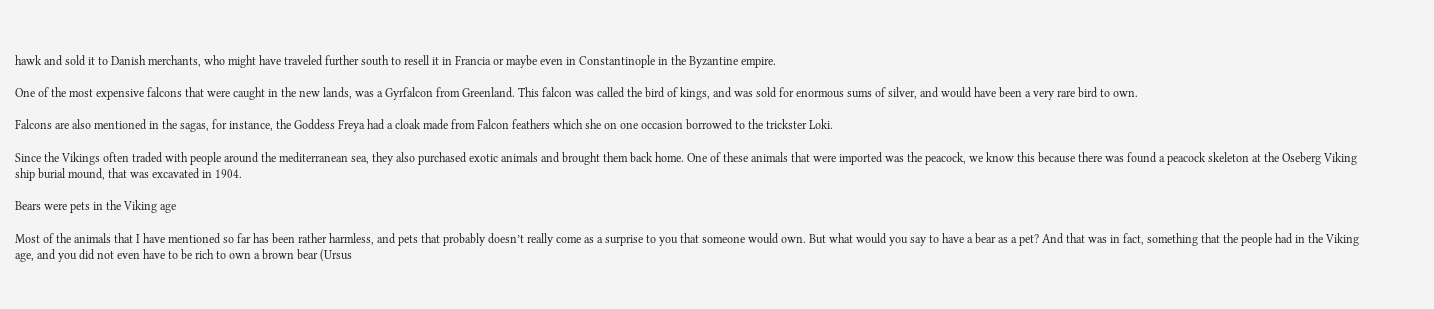hawk and sold it to Danish merchants, who might have traveled further south to resell it in Francia or maybe even in Constantinople in the Byzantine empire.

One of the most expensive falcons that were caught in the new lands, was a Gyrfalcon from Greenland. This falcon was called the bird of kings, and was sold for enormous sums of silver, and would have been a very rare bird to own.

Falcons are also mentioned in the sagas, for instance, the Goddess Freya had a cloak made from Falcon feathers which she on one occasion borrowed to the trickster Loki.

Since the Vikings often traded with people around the mediterranean sea, they also purchased exotic animals and brought them back home. One of these animals that were imported was the peacock, we know this because there was found a peacock skeleton at the Oseberg Viking ship burial mound, that was excavated in 1904.

Bears were pets in the Viking age

Most of the animals that I have mentioned so far has been rather harmless, and pets that probably doesn’t really come as a surprise to you that someone would own. But what would you say to have a bear as a pet? And that was in fact, something that the people had in the Viking age, and you did not even have to be rich to own a brown bear (Ursus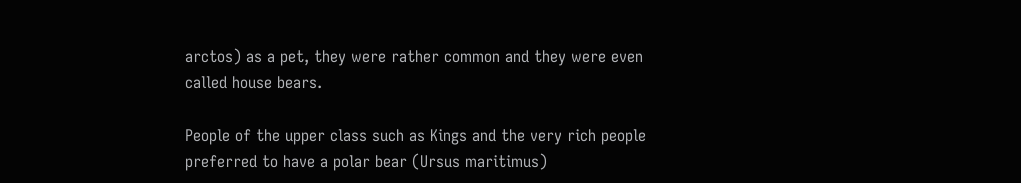arctos) as a pet, they were rather common and they were even called house bears.

People of the upper class such as Kings and the very rich people preferred to have a polar bear (Ursus maritimus)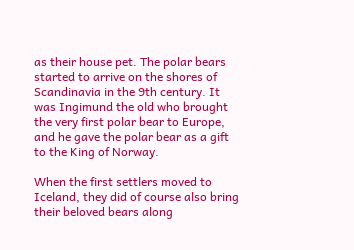as their house pet. The polar bears started to arrive on the shores of Scandinavia in the 9th century. It was Ingimund the old who brought the very first polar bear to Europe, and he gave the polar bear as a gift to the King of Norway.

When the first settlers moved to Iceland, they did of course also bring their beloved bears along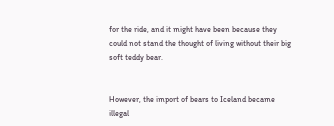for the ride, and it might have been because they could not stand the thought of living without their big soft teddy bear.


However, the import of bears to Iceland became illegal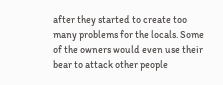after they started to create too many problems for the locals. Some of the owners would even use their bear to attack other people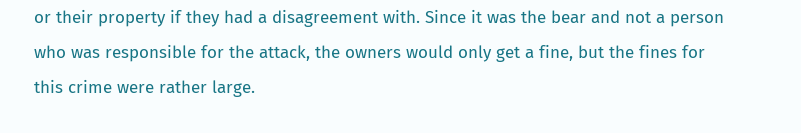or their property if they had a disagreement with. Since it was the bear and not a person who was responsible for the attack, the owners would only get a fine, but the fines for this crime were rather large.